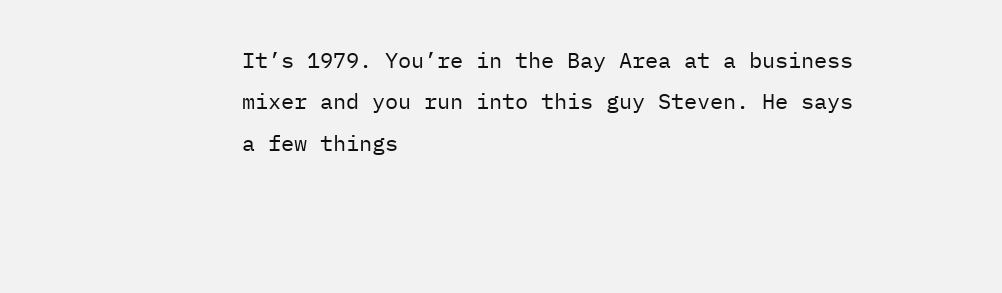It’s 1979. You’re in the Bay Area at a business mixer and you run into this guy Steven. He says a few things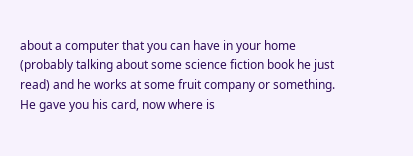about a computer that you can have in your home (probably talking about some science fiction book he just read) and he works at some fruit company or something. He gave you his card, now where is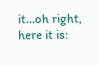it…oh right, here it is: